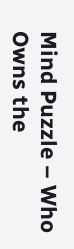Mind Puzzle – Who Owns the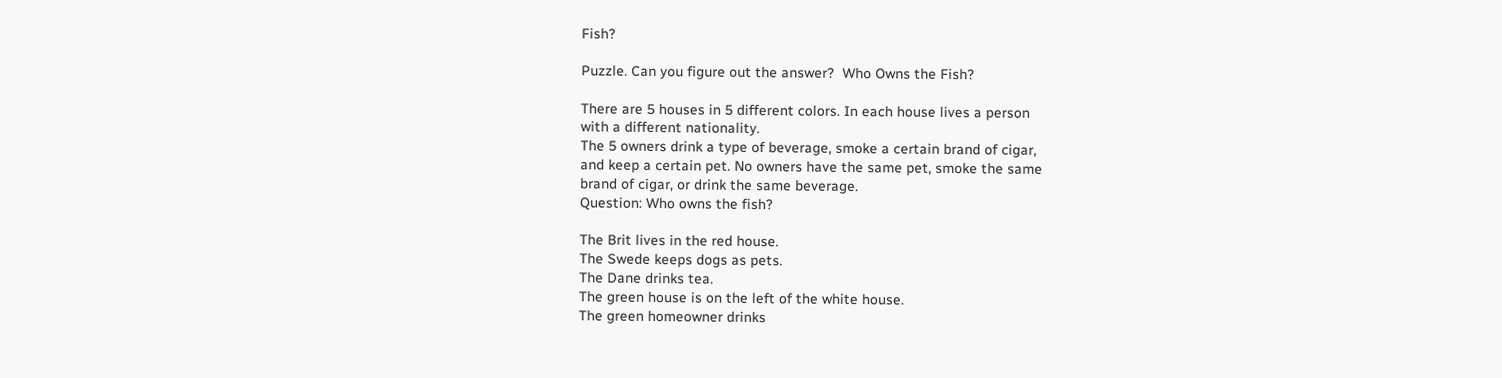Fish?

Puzzle. Can you figure out the answer?  Who Owns the Fish?

There are 5 houses in 5 different colors. In each house lives a person
with a different nationality.
The 5 owners drink a type of beverage, smoke a certain brand of cigar,
and keep a certain pet. No owners have the same pet, smoke the same
brand of cigar, or drink the same beverage.
Question: Who owns the fish?

The Brit lives in the red house.
The Swede keeps dogs as pets.
The Dane drinks tea.
The green house is on the left of the white house.
The green homeowner drinks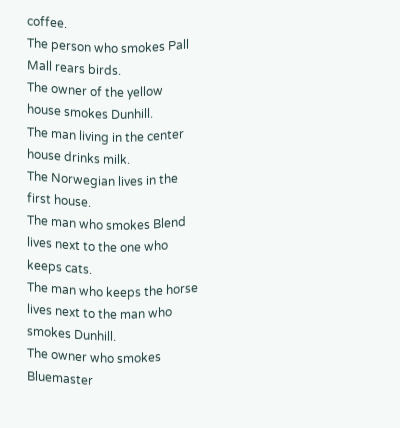coffee.
The person who smokes Pall Mall rears birds.
The owner of the yellow house smokes Dunhill.
The man living in the center house drinks milk.
The Norwegian lives in the first house.
The man who smokes Blend lives next to the one who keeps cats.
The man who keeps the horse lives next to the man who smokes Dunhill.
The owner who smokes Bluemaster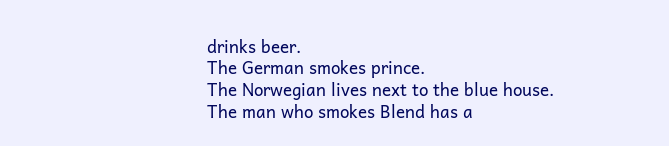drinks beer.
The German smokes prince.
The Norwegian lives next to the blue house.
The man who smokes Blend has a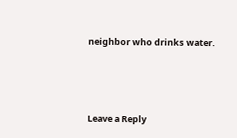neighbor who drinks water.






Leave a Reply